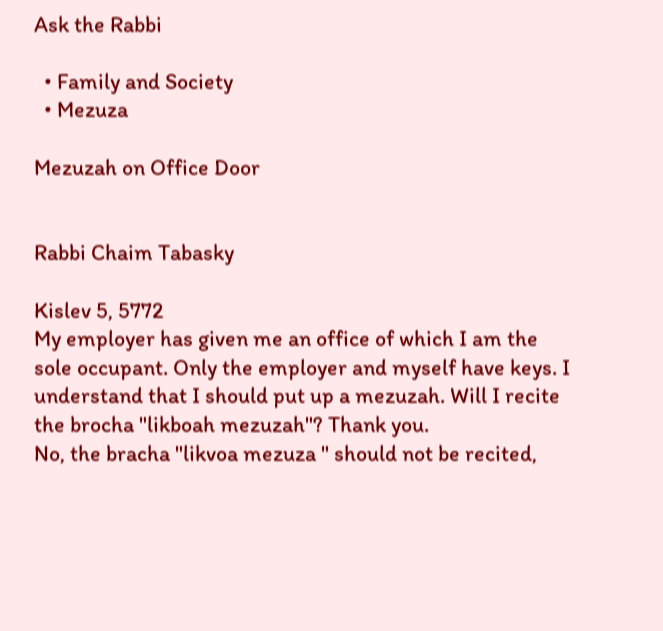Ask the Rabbi

  • Family and Society
  • Mezuza

Mezuzah on Office Door


Rabbi Chaim Tabasky

Kislev 5, 5772
My employer has given me an office of which I am the sole occupant. Only the employer and myself have keys. I understand that I should put up a mezuzah. Will I recite the brocha "likboah mezuzah"? Thank you.
No, the bracha "likvoa mezuza " should not be recited,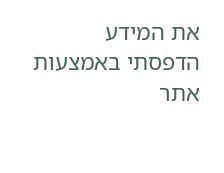את המידע הדפסתי באמצעות אתר